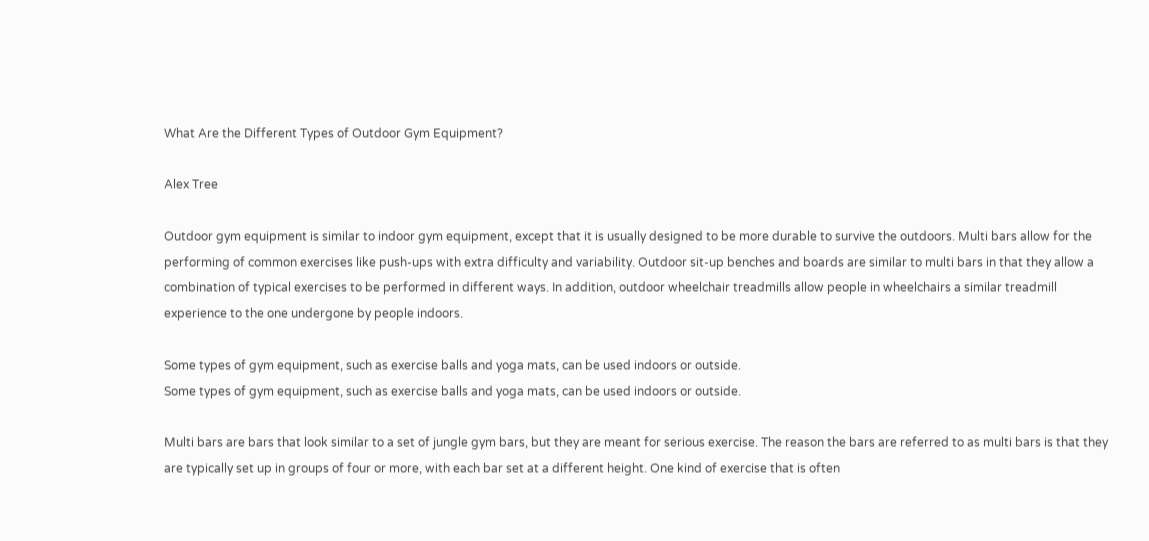What Are the Different Types of Outdoor Gym Equipment?

Alex Tree

Outdoor gym equipment is similar to indoor gym equipment, except that it is usually designed to be more durable to survive the outdoors. Multi bars allow for the performing of common exercises like push-ups with extra difficulty and variability. Outdoor sit-up benches and boards are similar to multi bars in that they allow a combination of typical exercises to be performed in different ways. In addition, outdoor wheelchair treadmills allow people in wheelchairs a similar treadmill experience to the one undergone by people indoors.

Some types of gym equipment, such as exercise balls and yoga mats, can be used indoors or outside.
Some types of gym equipment, such as exercise balls and yoga mats, can be used indoors or outside.

Multi bars are bars that look similar to a set of jungle gym bars, but they are meant for serious exercise. The reason the bars are referred to as multi bars is that they are typically set up in groups of four or more, with each bar set at a different height. One kind of exercise that is often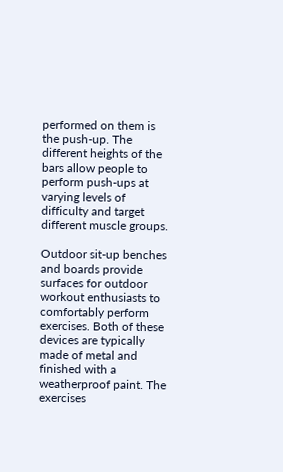performed on them is the push-up. The different heights of the bars allow people to perform push-ups at varying levels of difficulty and target different muscle groups.

Outdoor sit-up benches and boards provide surfaces for outdoor workout enthusiasts to comfortably perform exercises. Both of these devices are typically made of metal and finished with a weatherproof paint. The exercises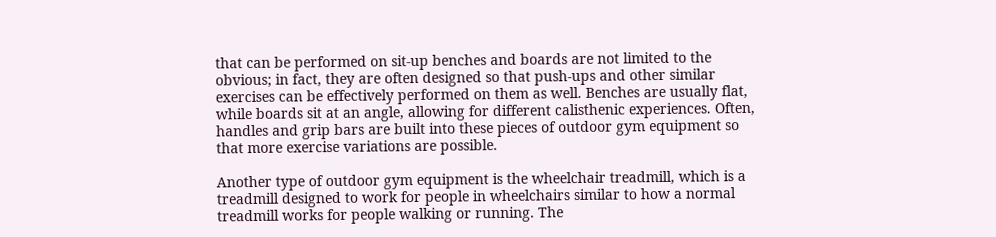that can be performed on sit-up benches and boards are not limited to the obvious; in fact, they are often designed so that push-ups and other similar exercises can be effectively performed on them as well. Benches are usually flat, while boards sit at an angle, allowing for different calisthenic experiences. Often, handles and grip bars are built into these pieces of outdoor gym equipment so that more exercise variations are possible.

Another type of outdoor gym equipment is the wheelchair treadmill, which is a treadmill designed to work for people in wheelchairs similar to how a normal treadmill works for people walking or running. The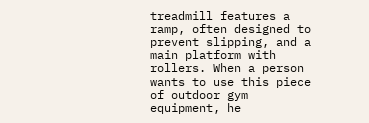treadmill features a ramp, often designed to prevent slipping, and a main platform with rollers. When a person wants to use this piece of outdoor gym equipment, he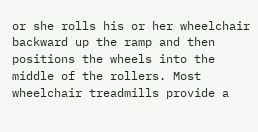or she rolls his or her wheelchair backward up the ramp and then positions the wheels into the middle of the rollers. Most wheelchair treadmills provide a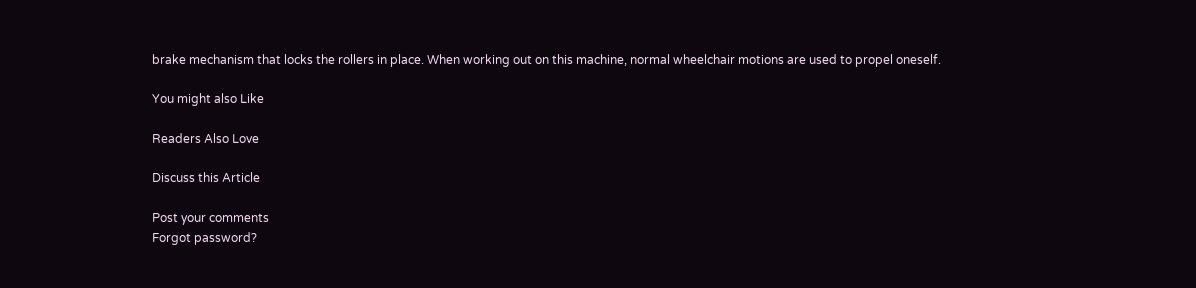brake mechanism that locks the rollers in place. When working out on this machine, normal wheelchair motions are used to propel oneself.

You might also Like

Readers Also Love

Discuss this Article

Post your comments
Forgot password?